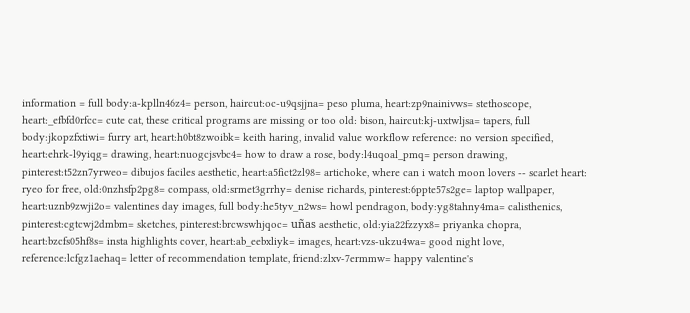information = full body:a-kplln46z4= person, haircut:oc-u9qsjjna= peso pluma, heart:zp9nainivws= stethoscope, heart:_efbfd0rfcc= cute cat, these critical programs are missing or too old: bison, haircut:kj-uxtwljsa= tapers, full body:jkopzfxtiwi= furry art, heart:h0bt8zwoibk= keith haring, invalid value workflow reference: no version specified, heart:ehrk-l9yiqg= drawing, heart:nuogcjsvbc4= how to draw a rose, body:l4uqoal_pmq= person drawing, pinterest:t52zn7yrweo= dibujos faciles aesthetic, heart:a5fict2zl98= artichoke, where can i watch moon lovers -- scarlet heart: ryeo for free, old:0nzhsfp2pg8= compass, old:srmet3grrhy= denise richards, pinterest:6ppte57s2ge= laptop wallpaper, heart:uznb9zwji2o= valentines day images, full body:he5tyv_n2ws= howl pendragon, body:yg8tahny4ma= calisthenics, pinterest:cgtcwj2dmbm= sketches, pinterest:brcwswhjqoc= uñas aesthetic, old:yia22fzzyx8= priyanka chopra, heart:bzcfs05hf8s= insta highlights cover, heart:ab_eebxliyk= images, heart:vzs-ukzu4wa= good night love, reference:lcfgz1aehaq= letter of recommendation template, friend:zlxv-7ermmw= happy valentine's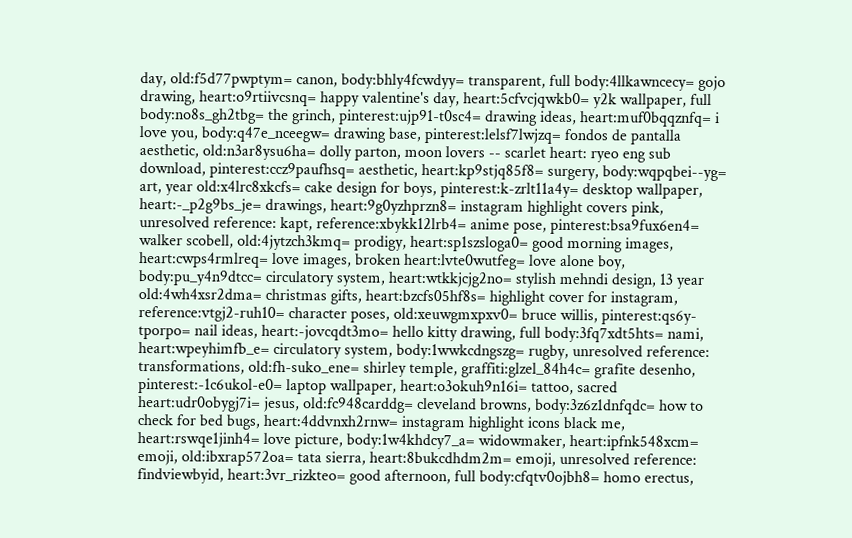day, old:f5d77pwptym= canon, body:bhly4fcwdyy= transparent, full body:4llkawncecy= gojo drawing, heart:o9rtiivcsnq= happy valentine's day, heart:5cfvcjqwkb0= y2k wallpaper, full body:no8s_gh2tbg= the grinch, pinterest:ujp91-t0sc4= drawing ideas, heart:muf0bqqznfq= i love you, body:q47e_nceegw= drawing base, pinterest:lelsf7lwjzq= fondos de pantalla aesthetic, old:n3ar8ysu6ha= dolly parton, moon lovers -- scarlet heart: ryeo eng sub download, pinterest:ccz9paufhsq= aesthetic, heart:kp9stjq85f8= surgery, body:wqpqbei--yg= art, year old:x4lrc8xkcfs= cake design for boys, pinterest:k-zrlt11a4y= desktop wallpaper, heart:-_p2g9bs_je= drawings, heart:9g0yzhprzn8= instagram highlight covers pink, unresolved reference: kapt, reference:xbykk12lrb4= anime pose, pinterest:bsa9fux6en4= walker scobell, old:4jytzch3kmq= prodigy, heart:sp1szsloga0= good morning images, heart:cwps4rmlreq= love images, broken heart:lvte0wutfeg= love alone boy, body:pu_y4n9dtcc= circulatory system, heart:wtkkjcjg2no= stylish mehndi design, 13 year old:4wh4xsr2dma= christmas gifts, heart:bzcfs05hf8s= highlight cover for instagram, reference:vtgj2-ruh10= character poses, old:xeuwgmxpxv0= bruce willis, pinterest:qs6y-tporpo= nail ideas, heart:-jovcqdt3mo= hello kitty drawing, full body:3fq7xdt5hts= nami, heart:wpeyhimfb_e= circulatory system, body:1wwkcdngszg= rugby, unresolved reference: transformations, old:fh-suko_ene= shirley temple, graffiti:glzel_84h4c= grafite desenho, pinterest:-1c6ukol-e0= laptop wallpaper, heart:o3okuh9n16i= tattoo, sacred heart:udr0obygj7i= jesus, old:fc948carddg= cleveland browns, body:3z6z1dnfqdc= how to check for bed bugs, heart:4ddvnxh2rnw= instagram highlight icons black me, heart:rswqe1jinh4= love picture, body:1w4khdcy7_a= widowmaker, heart:ipfnk548xcm= emoji, old:ibxrap572oa= tata sierra, heart:8bukcdhdm2m= emoji, unresolved reference: findviewbyid, heart:3vr_rizkteo= good afternoon, full body:cfqtv0ojbh8= homo erectus,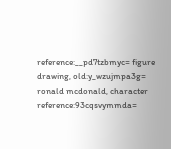reference:__pd7tzbmyc= figure drawing, old:y_wzujmpa3g= ronald mcdonald, character reference:93cqsvymmda=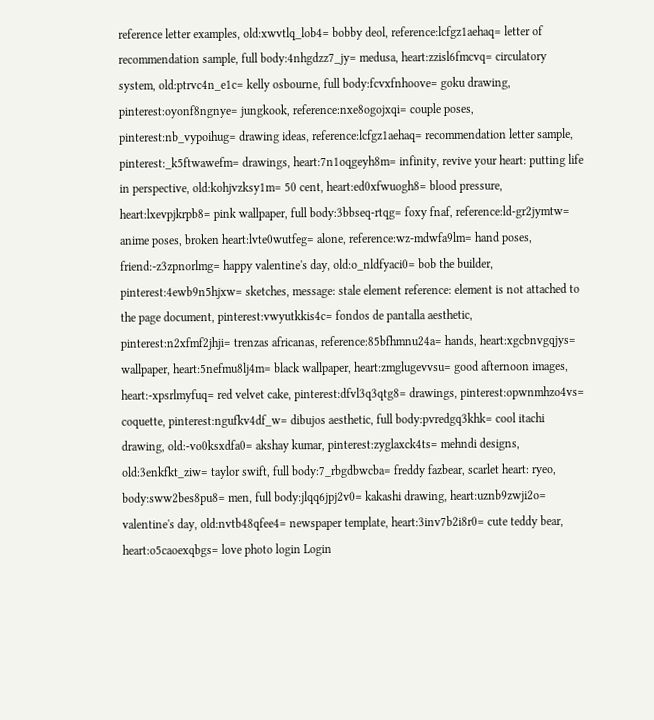reference letter examples, old:xwvtlq_lob4= bobby deol, reference:lcfgz1aehaq= letter of recommendation sample, full body:4nhgdzz7_jy= medusa, heart:zzisl6fmcvq= circulatory system, old:ptrvc4n_e1c= kelly osbourne, full body:fcvxfnhoove= goku drawing, pinterest:oyonf8ngnye= jungkook, reference:nxe8ogojxqi= couple poses, pinterest:nb_vypoihug= drawing ideas, reference:lcfgz1aehaq= recommendation letter sample, pinterest:_k5ftwawefm= drawings, heart:7n1oqgeyh8m= infinity, revive your heart: putting life in perspective, old:kohjvzksy1m= 50 cent, heart:ed0xfwuogh8= blood pressure, heart:lxevpjkrpb8= pink wallpaper, full body:3bbseq-rtqg= foxy fnaf, reference:ld-gr2jymtw= anime poses, broken heart:lvte0wutfeg= alone, reference:wz-mdwfa9lm= hand poses, friend:-z3zpnorlmg= happy valentine's day, old:o_nldfyaci0= bob the builder, pinterest:4ewb9n5hjxw= sketches, message: stale element reference: element is not attached to the page document, pinterest:vwyutkkis4c= fondos de pantalla aesthetic, pinterest:n2xfmf2jhji= trenzas africanas, reference:85bfhmnu24a= hands, heart:xgcbnvgqjys= wallpaper, heart:5nefmu8lj4m= black wallpaper, heart:zmglugevvsu= good afternoon images, heart:-xpsrlmyfuq= red velvet cake, pinterest:dfvl3q3qtg8= drawings, pinterest:opwnmhzo4vs= coquette, pinterest:ngufkv4df_w= dibujos aesthetic, full body:pvredgq3khk= cool itachi drawing, old:-vo0ksxdfa0= akshay kumar, pinterest:zyglaxck4ts= mehndi designs, old:3enkfkt_ziw= taylor swift, full body:7_rbgdbwcba= freddy fazbear, scarlet heart: ryeo, body:sww2bes8pu8= men, full body:jlqq6jpj2v0= kakashi drawing, heart:uznb9zwji2o= valentine's day, old:nvtb48qfee4= newspaper template, heart:3inv7b2i8r0= cute teddy bear, heart:o5caoexqbgs= love photo login Login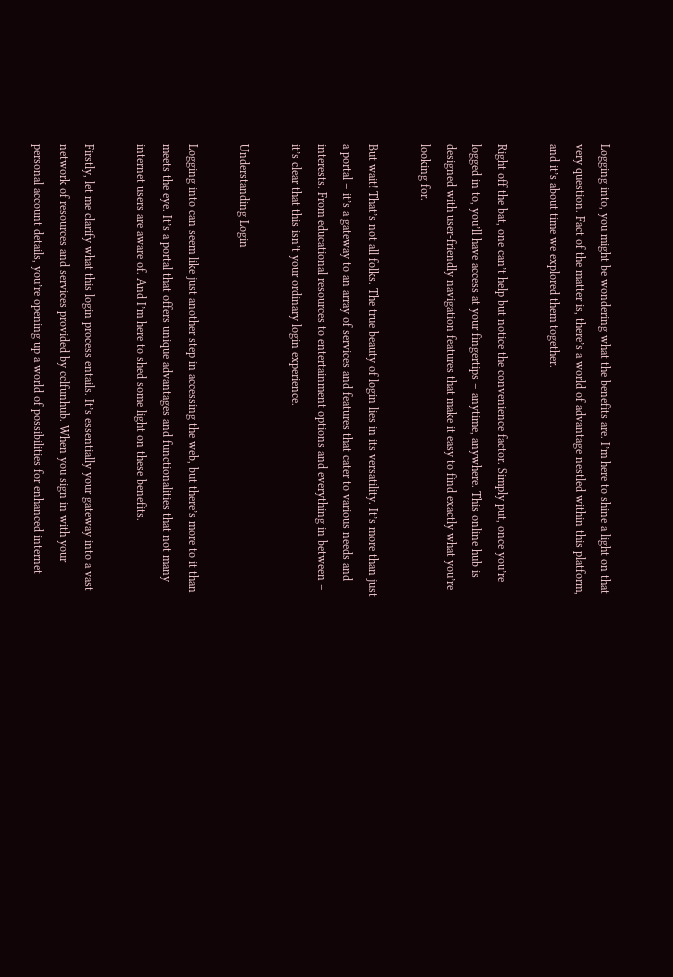Logging into, you might be wondering what the benefits are. I’m here to shine a light on that very question. Fact of the matter is, there’s a world of advantage nestled within this platform, and it’s about time we explored them together.

Right off the bat, one can’t help but notice the convenience factor. Simply put, once you’re logged in to, you’ll have access at your fingertips – anytime, anywhere. This online hub is designed with user-friendly navigation features that make it easy to find exactly what you’re looking for.

But wait! That’s not all folks. The true beauty of login lies in its versatility. It’s more than just a portal – it’s a gateway to an array of services and features that cater to various needs and interests. From educational resources to entertainment options and everything in between – it’s clear that this isn’t your ordinary login experience.

Understanding Login

Logging into can seem like just another step in accessing the web, but there’s more to it than meets the eye. It’s a portal that offers unique advantages and functionalities that not many internet users are aware of. And I’m here to shed some light on these benefits.

Firstly, let me clarify what this login process entails. It’s essentially your gateway into a vast network of resources and services provided by cclfunhub. When you sign in with your personal account details, you’re opening up a world of possibilities for enhanced internet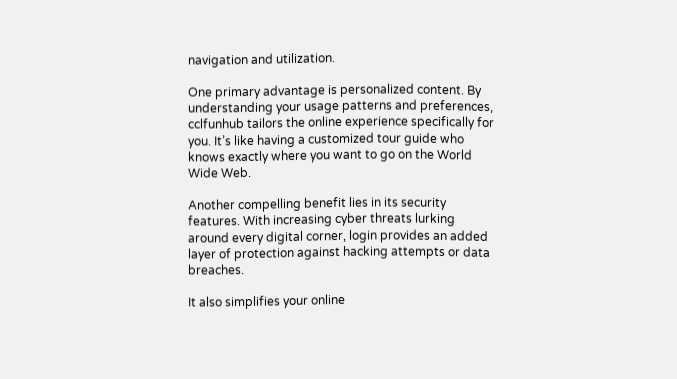navigation and utilization.

One primary advantage is personalized content. By understanding your usage patterns and preferences, cclfunhub tailors the online experience specifically for you. It’s like having a customized tour guide who knows exactly where you want to go on the World Wide Web.

Another compelling benefit lies in its security features. With increasing cyber threats lurking around every digital corner, login provides an added layer of protection against hacking attempts or data breaches.

It also simplifies your online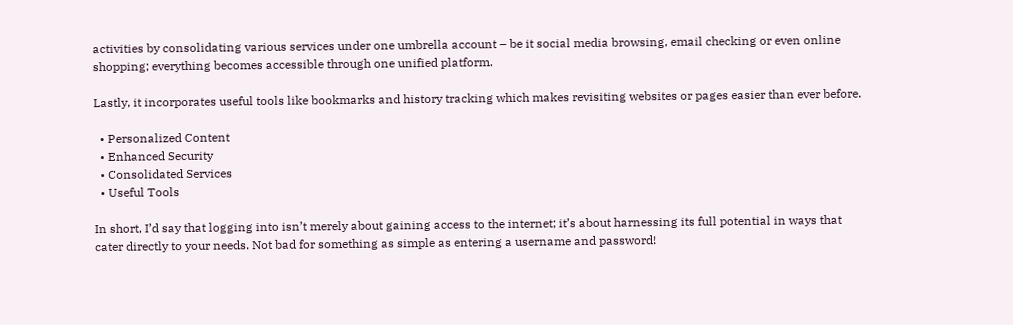activities by consolidating various services under one umbrella account – be it social media browsing, email checking or even online shopping; everything becomes accessible through one unified platform.

Lastly, it incorporates useful tools like bookmarks and history tracking which makes revisiting websites or pages easier than ever before.

  • Personalized Content
  • Enhanced Security
  • Consolidated Services
  • Useful Tools

In short, I’d say that logging into isn’t merely about gaining access to the internet; it’s about harnessing its full potential in ways that cater directly to your needs. Not bad for something as simple as entering a username and password!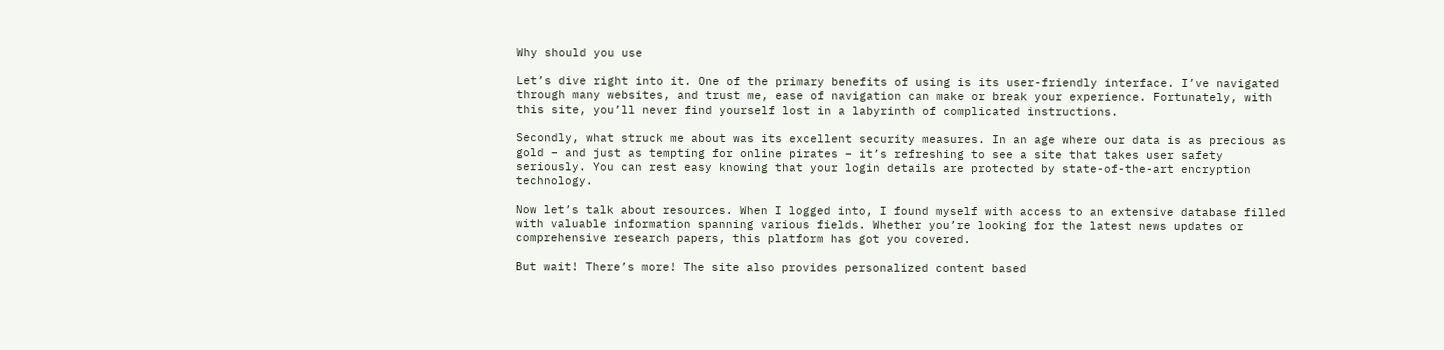Why should you use

Let’s dive right into it. One of the primary benefits of using is its user-friendly interface. I’ve navigated through many websites, and trust me, ease of navigation can make or break your experience. Fortunately, with this site, you’ll never find yourself lost in a labyrinth of complicated instructions.

Secondly, what struck me about was its excellent security measures. In an age where our data is as precious as gold – and just as tempting for online pirates – it’s refreshing to see a site that takes user safety seriously. You can rest easy knowing that your login details are protected by state-of-the-art encryption technology.

Now let’s talk about resources. When I logged into, I found myself with access to an extensive database filled with valuable information spanning various fields. Whether you’re looking for the latest news updates or comprehensive research papers, this platform has got you covered.

But wait! There’s more! The site also provides personalized content based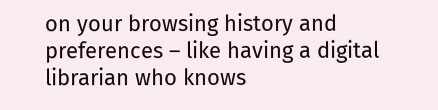on your browsing history and preferences – like having a digital librarian who knows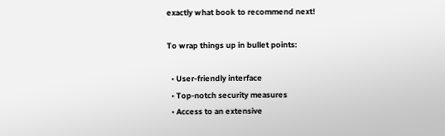exactly what book to recommend next!

To wrap things up in bullet points:

  • User-friendly interface
  • Top-notch security measures
  • Access to an extensive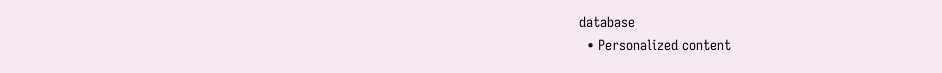database
  • Personalized content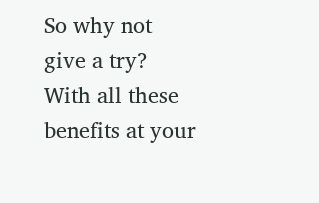So why not give a try? With all these benefits at your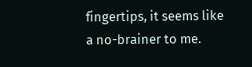fingertips, it seems like a no-brainer to me.